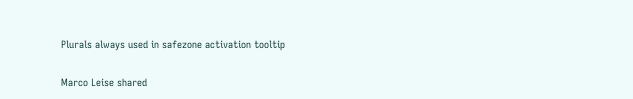Plurals always used in safezone activation tooltip

Marco Leise shared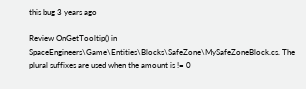this bug 3 years ago

Review OnGetTooltip() in SpaceEngineers\Game\Entities\Blocks\SafeZone\MySafeZoneBlock.cs. The plural suffixes are used when the amount is != 0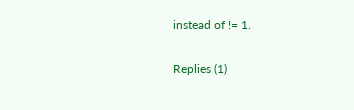instead of != 1.

Replies (1)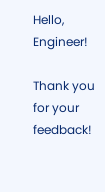Hello, Engineer!

Thank you for your feedback!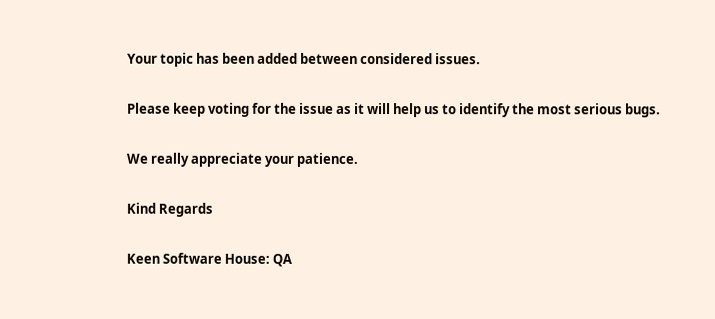Your topic has been added between considered issues.

Please keep voting for the issue as it will help us to identify the most serious bugs.

We really appreciate your patience.

Kind Regards

Keen Software House: QA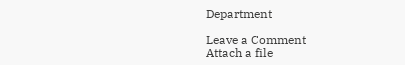Department

Leave a Comment
Attach a file